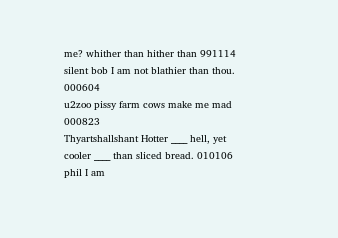me? whither than hither than 991114
silent bob I am not blathier than thou. 000604
u2zoo pissy farm cows make me mad 000823
Thyartshallshant Hotter ____ hell, yet cooler ____ than sliced bread. 010106
phil I am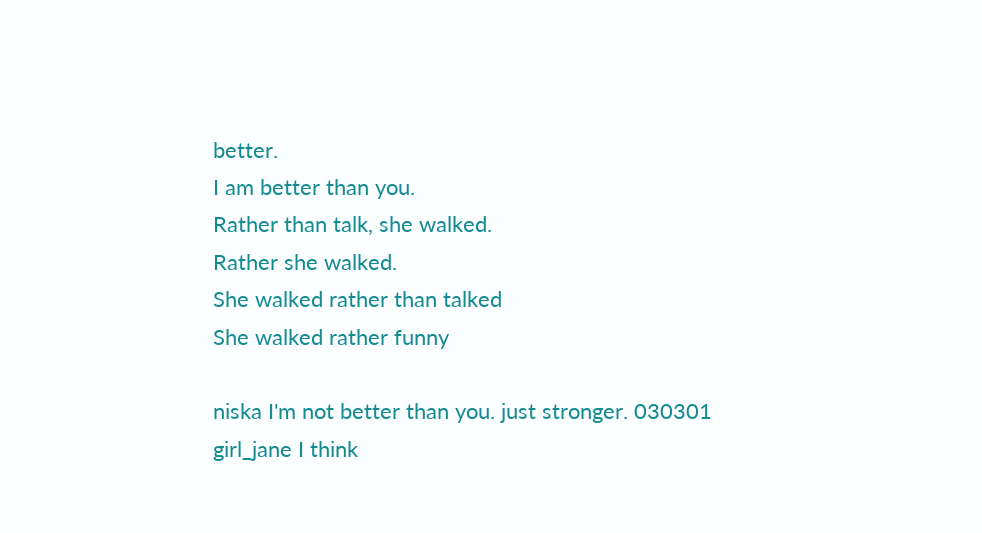better.
I am better than you.
Rather than talk, she walked.
Rather she walked.
She walked rather than talked
She walked rather funny

niska I'm not better than you. just stronger. 030301
girl_jane I think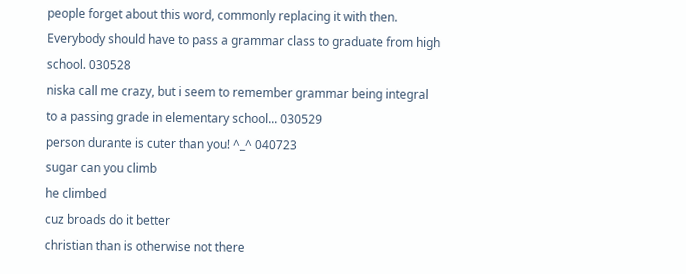people forget about this word, commonly replacing it with then. Everybody should have to pass a grammar class to graduate from high school. 030528
niska call me crazy, but i seem to remember grammar being integral to a passing grade in elementary school... 030529
person durante is cuter than you! ^_^ 040723
sugar can you climb
he climbed
cuz broads do it better
christian than is otherwise not there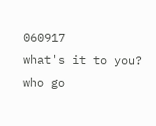060917
what's it to you?
who go